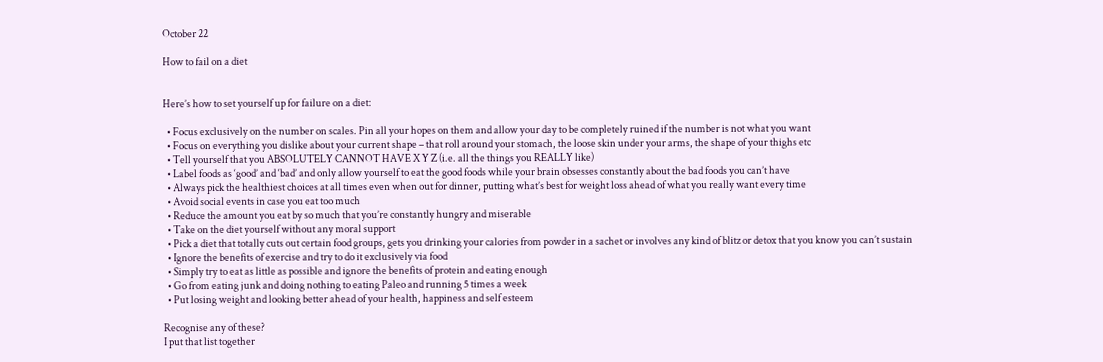October 22

How to fail on a diet


Here’s how to set yourself up for failure on a diet:

  • Focus exclusively on the number on scales. Pin all your hopes on them and allow your day to be completely ruined if the number is not what you want
  • Focus on everything you dislike about your current shape – that roll around your stomach, the loose skin under your arms, the shape of your thighs etc
  • Tell yourself that you ABSOLUTELY CANNOT HAVE X Y Z (i.e. all the things you REALLY like)
  • Label foods as ‘good’ and ‘bad’ and only allow yourself to eat the good foods while your brain obsesses constantly about the bad foods you can’t have
  • Always pick the healthiest choices at all times even when out for dinner, putting what’s best for weight loss ahead of what you really want every time
  • Avoid social events in case you eat too much
  • Reduce the amount you eat by so much that you’re constantly hungry and miserable
  • Take on the diet yourself without any moral support
  • Pick a diet that totally cuts out certain food groups, gets you drinking your calories from powder in a sachet or involves any kind of blitz or detox that you know you can’t sustain
  • Ignore the benefits of exercise and try to do it exclusively via food
  • Simply try to eat as little as possible and ignore the benefits of protein and eating enough
  • Go from eating junk and doing nothing to eating Paleo and running 5 times a week
  • Put losing weight and looking better ahead of your health, happiness and self esteem

Recognise any of these?
I put that list together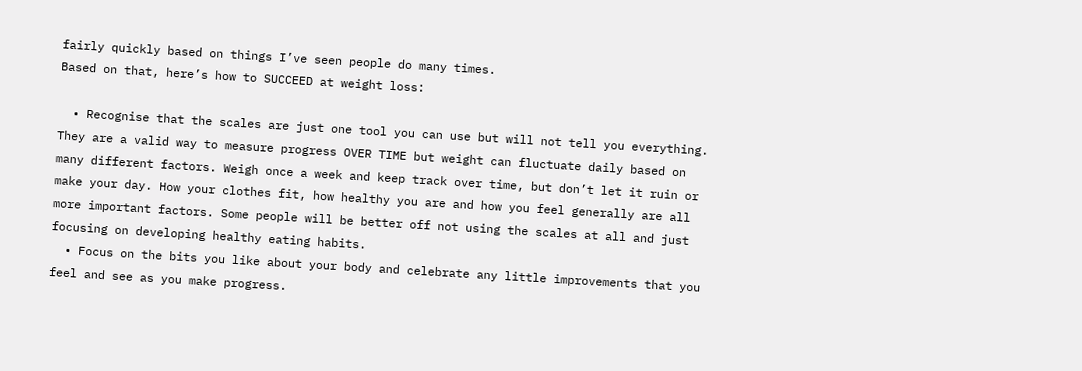fairly quickly based on things I’ve seen people do many times.
Based on that, here’s how to SUCCEED at weight loss:

  • Recognise that the scales are just one tool you can use but will not tell you everything. They are a valid way to measure progress OVER TIME but weight can fluctuate daily based on many different factors. Weigh once a week and keep track over time, but don’t let it ruin or make your day. How your clothes fit, how healthy you are and how you feel generally are all more important factors. Some people will be better off not using the scales at all and just focusing on developing healthy eating habits.
  • Focus on the bits you like about your body and celebrate any little improvements that you feel and see as you make progress.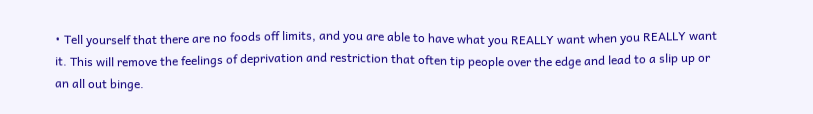• Tell yourself that there are no foods off limits, and you are able to have what you REALLY want when you REALLY want it. This will remove the feelings of deprivation and restriction that often tip people over the edge and lead to a slip up or an all out binge.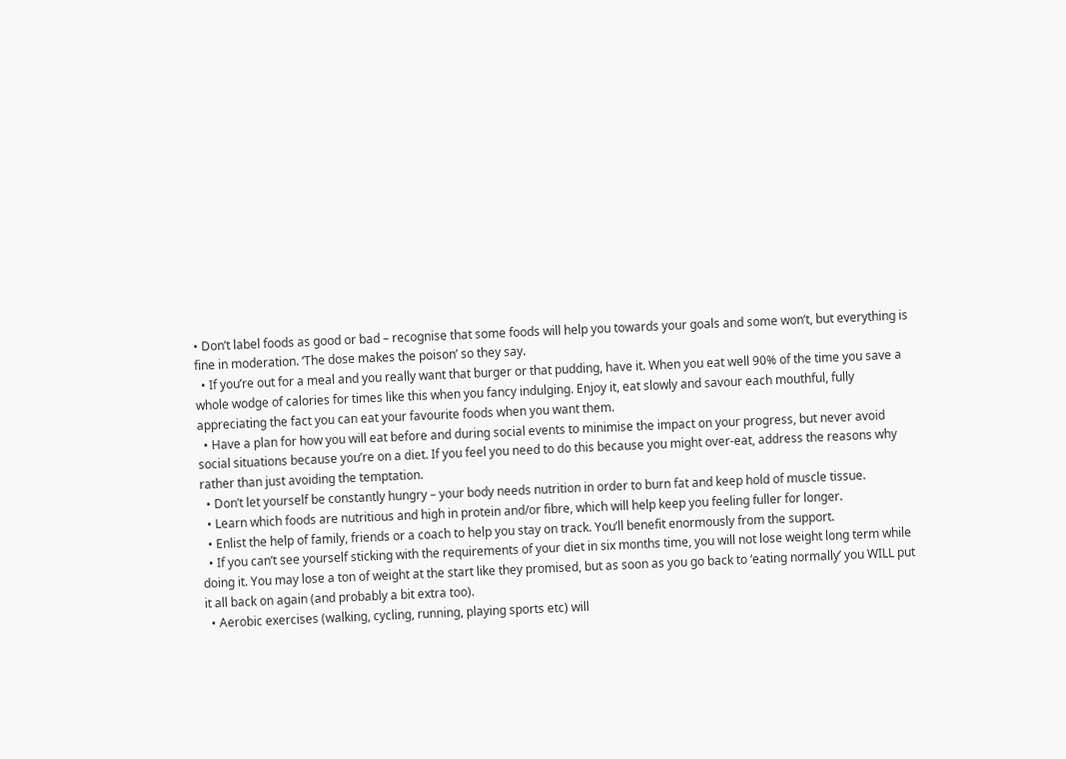• Don’t label foods as good or bad – recognise that some foods will help you towards your goals and some won’t, but everything is fine in moderation. ‘The dose makes the poison’ so they say.
  • If you’re out for a meal and you really want that burger or that pudding, have it. When you eat well 90% of the time you save a whole wodge of calories for times like this when you fancy indulging. Enjoy it, eat slowly and savour each mouthful, fully appreciating the fact you can eat your favourite foods when you want them.
  • Have a plan for how you will eat before and during social events to minimise the impact on your progress, but never avoid social situations because you’re on a diet. If you feel you need to do this because you might over-eat, address the reasons why rather than just avoiding the temptation.
  • Don’t let yourself be constantly hungry – your body needs nutrition in order to burn fat and keep hold of muscle tissue.
  • Learn which foods are nutritious and high in protein and/or fibre, which will help keep you feeling fuller for longer.
  • Enlist the help of family, friends or a coach to help you stay on track. You’ll benefit enormously from the support.
  • If you can’t see yourself sticking with the requirements of your diet in six months time, you will not lose weight long term while doing it. You may lose a ton of weight at the start like they promised, but as soon as you go back to ‘eating normally’ you WILL put it all back on again (and probably a bit extra too).
  • Aerobic exercises (walking, cycling, running, playing sports etc) will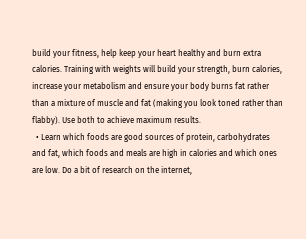build your fitness, help keep your heart healthy and burn extra calories. Training with weights will build your strength, burn calories, increase your metabolism and ensure your body burns fat rather than a mixture of muscle and fat (making you look toned rather than flabby). Use both to achieve maximum results.
  • Learn which foods are good sources of protein, carbohydrates and fat, which foods and meals are high in calories and which ones are low. Do a bit of research on the internet,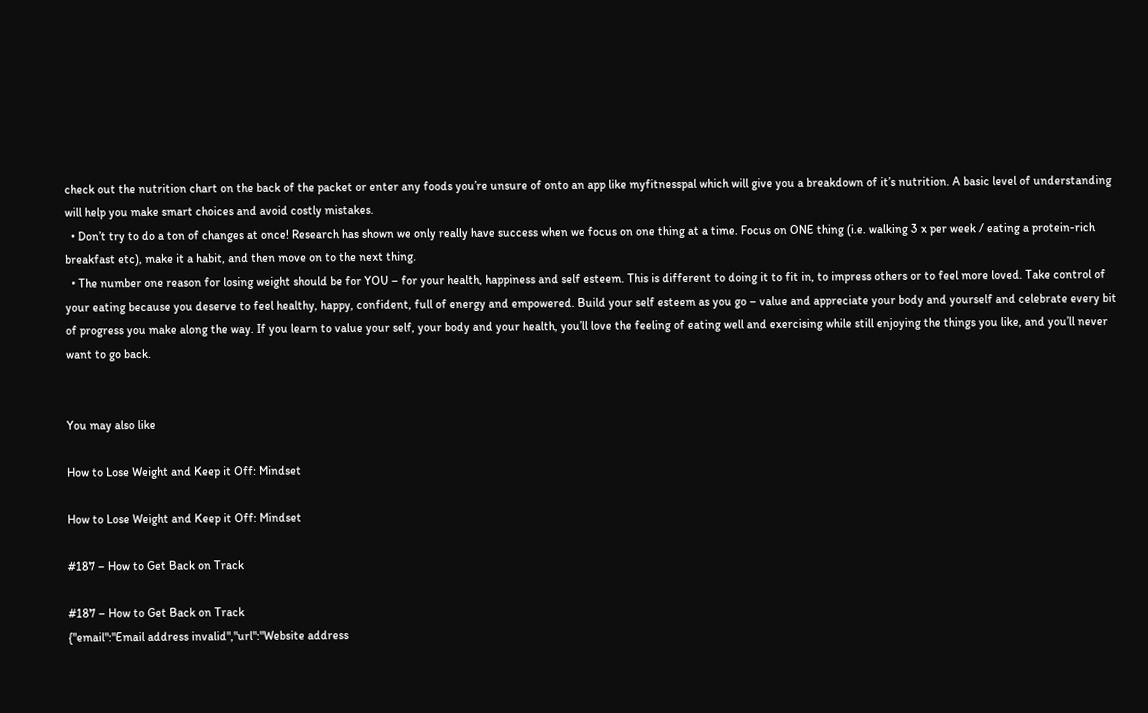check out the nutrition chart on the back of the packet or enter any foods you’re unsure of onto an app like myfitnesspal which will give you a breakdown of it’s nutrition. A basic level of understanding will help you make smart choices and avoid costly mistakes.
  • Don’t try to do a ton of changes at once! Research has shown we only really have success when we focus on one thing at a time. Focus on ONE thing (i.e. walking 3 x per week / eating a protein-rich breakfast etc), make it a habit, and then move on to the next thing.
  • The number one reason for losing weight should be for YOU – for your health, happiness and self esteem. This is different to doing it to fit in, to impress others or to feel more loved. Take control of your eating because you deserve to feel healthy, happy, confident, full of energy and empowered. Build your self esteem as you go – value and appreciate your body and yourself and celebrate every bit of progress you make along the way. If you learn to value your self, your body and your health, you’ll love the feeling of eating well and exercising while still enjoying the things you like, and you’ll never want to go back.


You may also like

How to Lose Weight and Keep it Off: Mindset

How to Lose Weight and Keep it Off: Mindset

#187 – How to Get Back on Track

#187 – How to Get Back on Track
{"email":"Email address invalid","url":"Website address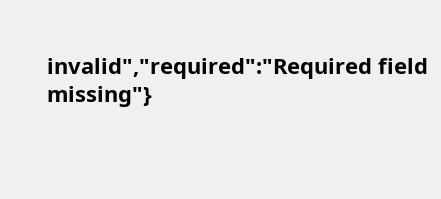invalid","required":"Required field missing"}